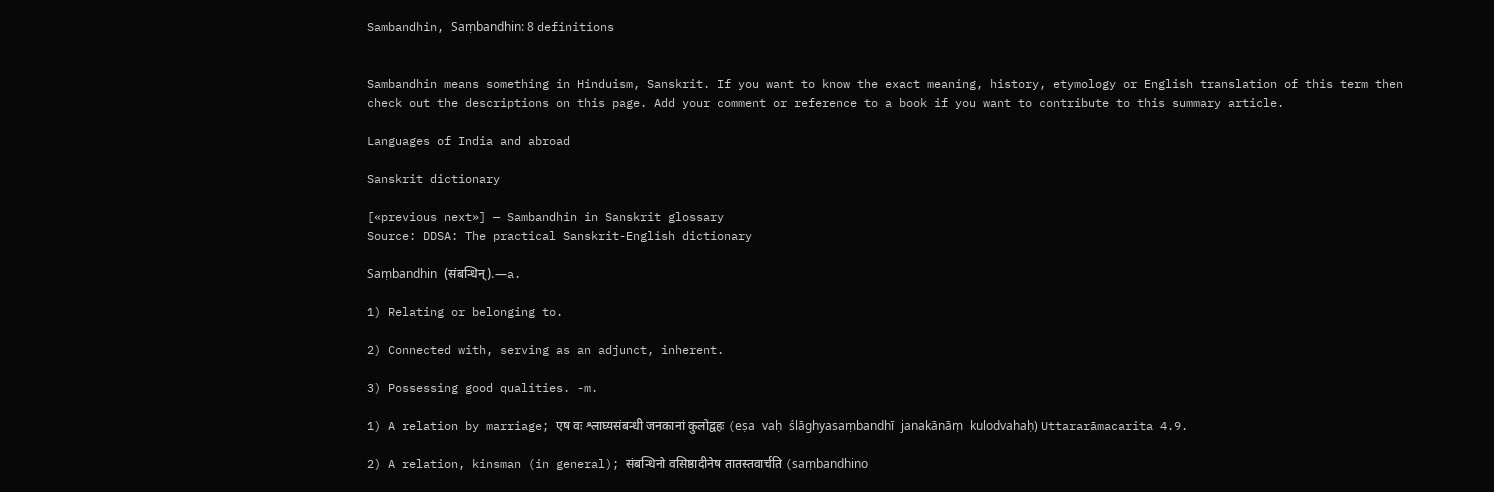Sambandhin, Saṃbandhin: 8 definitions


Sambandhin means something in Hinduism, Sanskrit. If you want to know the exact meaning, history, etymology or English translation of this term then check out the descriptions on this page. Add your comment or reference to a book if you want to contribute to this summary article.

Languages of India and abroad

Sanskrit dictionary

[«previous next»] — Sambandhin in Sanskrit glossary
Source: DDSA: The practical Sanskrit-English dictionary

Saṃbandhin (संबन्धिन्).—a.

1) Relating or belonging to.

2) Connected with, serving as an adjunct, inherent.

3) Possessing good qualities. -m.

1) A relation by marriage; एष वः श्लाघ्यसंबन्धी जनकानां कुलोद्वहः (eṣa vaḥ ślāghyasaṃbandhī janakānāṃ kulodvahaḥ) Uttararāmacarita 4.9.

2) A relation, kinsman (in general); संबन्धिनो वसिष्ठादीनेष तातस्तवार्चति (saṃbandhino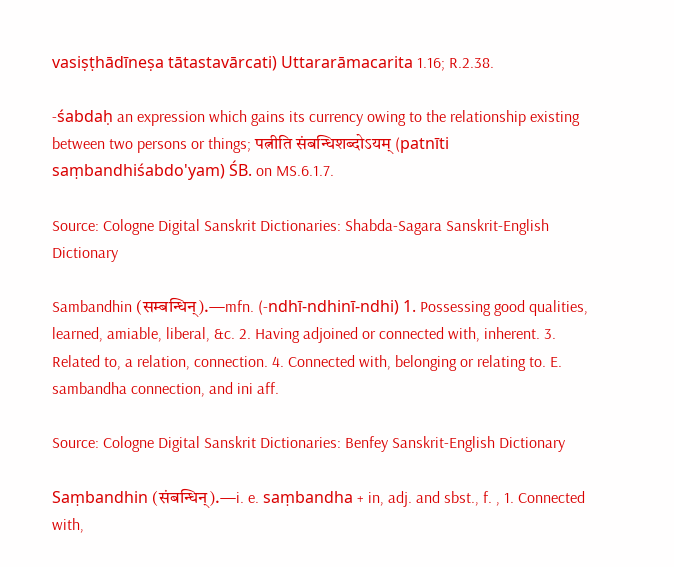vasiṣṭhādīneṣa tātastavārcati) Uttararāmacarita 1.16; R.2.38.

-śabdaḥ an expression which gains its currency owing to the relationship existing between two persons or things; पत्नीति संबन्धिशब्दोऽयम् (patnīti saṃbandhiśabdo'yam) ŚB. on MS.6.1.7.

Source: Cologne Digital Sanskrit Dictionaries: Shabda-Sagara Sanskrit-English Dictionary

Sambandhin (सम्बन्धिन्).—mfn. (-ndhī-ndhinī-ndhi) 1. Possessing good qualities, learned, amiable, liberal, &c. 2. Having adjoined or connected with, inherent. 3. Related to, a relation, connection. 4. Connected with, belonging or relating to. E. sambandha connection, and ini aff.

Source: Cologne Digital Sanskrit Dictionaries: Benfey Sanskrit-English Dictionary

Saṃbandhin (संबन्धिन्).—i. e. saṃbandha + in, adj. and sbst., f. , 1. Connected with,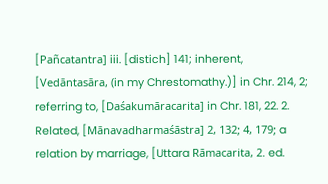[Pañcatantra] iii. [distich] 141; inherent, [Vedāntasāra, (in my Chrestomathy.)] in Chr. 214, 2; referring to, [Daśakumāracarita] in Chr. 181, 22. 2. Related, [Mānavadharmaśāstra] 2, 132; 4, 179; a relation by marriage, [Uttara Rāmacarita, 2. ed.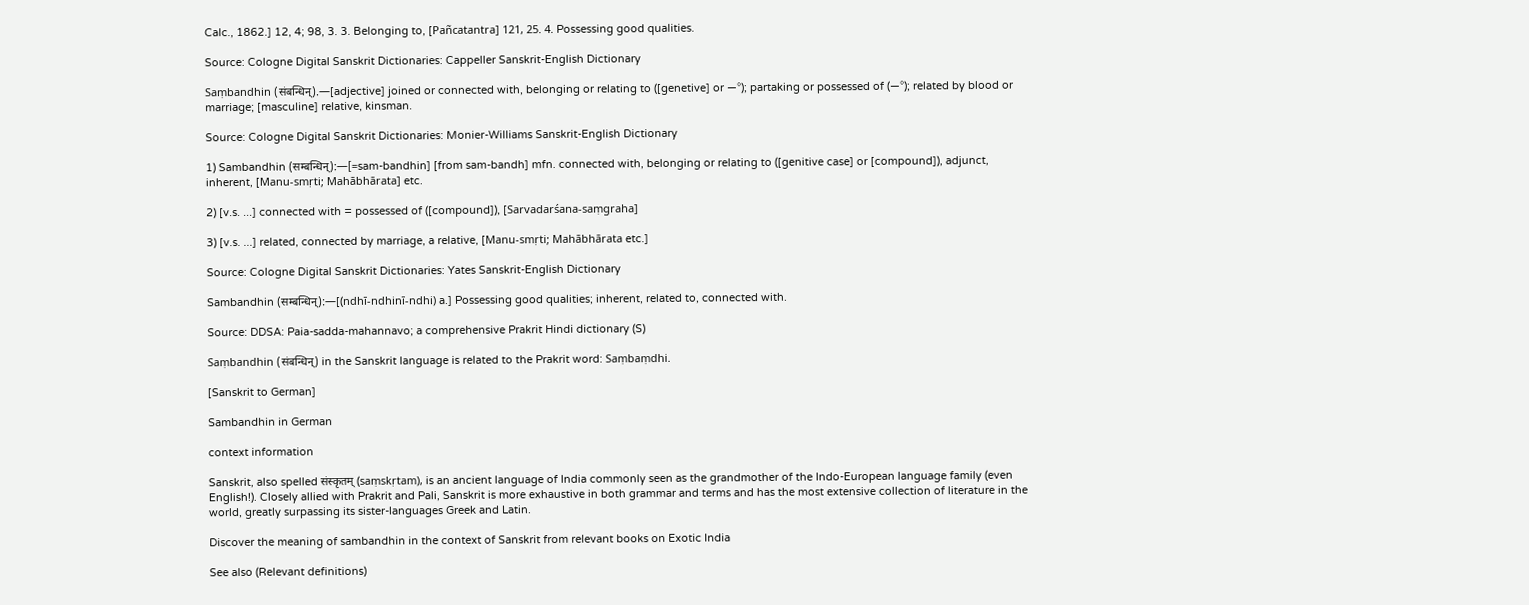Calc., 1862.] 12, 4; 98, 3. 3. Belonging to, [Pañcatantra] 121, 25. 4. Possessing good qualities.

Source: Cologne Digital Sanskrit Dictionaries: Cappeller Sanskrit-English Dictionary

Saṃbandhin (संबन्धिन्).—[adjective] joined or connected with, belonging or relating to ([genetive] or —°); partaking or possessed of (—°); related by blood or marriage; [masculine] relative, kinsman.

Source: Cologne Digital Sanskrit Dictionaries: Monier-Williams Sanskrit-English Dictionary

1) Sambandhin (सम्बन्धिन्):—[=sam-bandhin] [from sam-bandh] mfn. connected with, belonging or relating to ([genitive case] or [compound]), adjunct, inherent, [Manu-smṛti; Mahābhārata] etc.

2) [v.s. ...] connected with = possessed of ([compound]), [Sarvadarśana-saṃgraha]

3) [v.s. ...] related, connected by marriage, a relative, [Manu-smṛti; Mahābhārata etc.]

Source: Cologne Digital Sanskrit Dictionaries: Yates Sanskrit-English Dictionary

Sambandhin (सम्बन्धिन्):—[(ndhī-ndhinī-ndhi) a.] Possessing good qualities; inherent, related to, connected with.

Source: DDSA: Paia-sadda-mahannavo; a comprehensive Prakrit Hindi dictionary (S)

Saṃbandhin (संबन्धिन्) in the Sanskrit language is related to the Prakrit word: Saṃbaṃdhi.

[Sanskrit to German]

Sambandhin in German

context information

Sanskrit, also spelled संस्कृतम् (saṃskṛtam), is an ancient language of India commonly seen as the grandmother of the Indo-European language family (even English!). Closely allied with Prakrit and Pali, Sanskrit is more exhaustive in both grammar and terms and has the most extensive collection of literature in the world, greatly surpassing its sister-languages Greek and Latin.

Discover the meaning of sambandhin in the context of Sanskrit from relevant books on Exotic India

See also (Relevant definitions)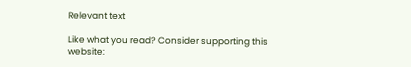Relevant text

Like what you read? Consider supporting this website: